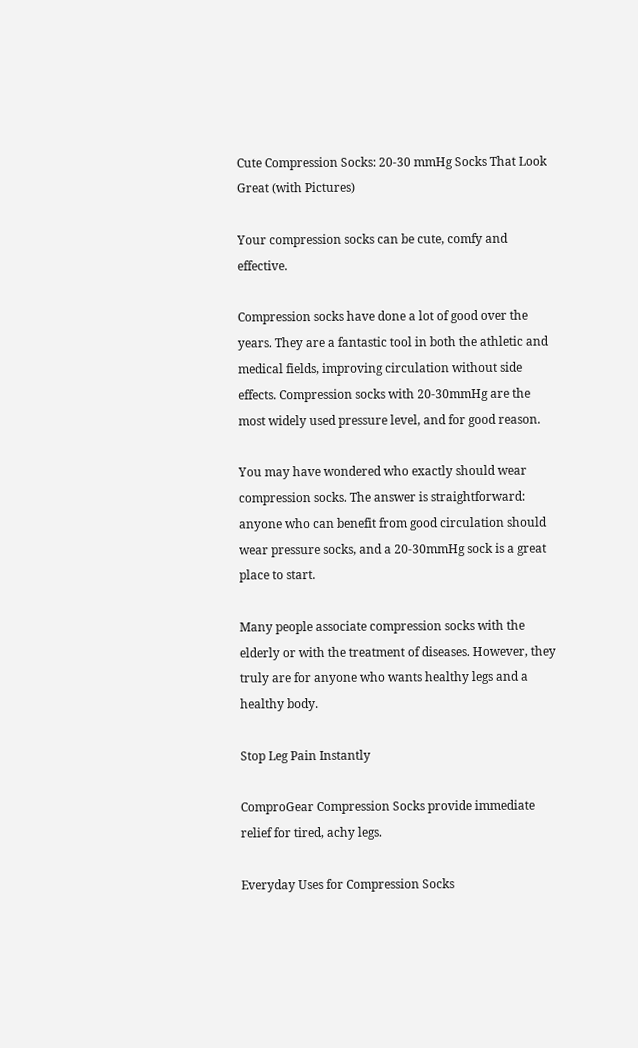Cute Compression Socks: 20-30 mmHg Socks That Look Great (with Pictures)

Your compression socks can be cute, comfy and effective.

Compression socks have done a lot of good over the years. They are a fantastic tool in both the athletic and medical fields, improving circulation without side effects. Compression socks with 20-30mmHg are the most widely used pressure level, and for good reason.

You may have wondered who exactly should wear compression socks. The answer is straightforward: anyone who can benefit from good circulation should wear pressure socks, and a 20-30mmHg sock is a great place to start.

Many people associate compression socks with the elderly or with the treatment of diseases. However, they truly are for anyone who wants healthy legs and a healthy body.

Stop Leg Pain Instantly

ComproGear Compression Socks provide immediate relief for tired, achy legs.

Everyday Uses for Compression Socks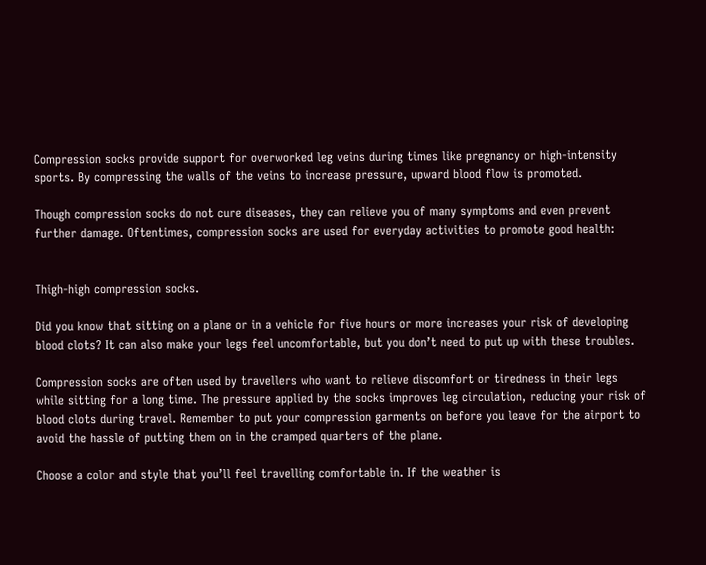Compression socks provide support for overworked leg veins during times like pregnancy or high-intensity sports. By compressing the walls of the veins to increase pressure, upward blood flow is promoted.

Though compression socks do not cure diseases, they can relieve you of many symptoms and even prevent further damage. Oftentimes, compression socks are used for everyday activities to promote good health:


Thigh-high compression socks.

Did you know that sitting on a plane or in a vehicle for five hours or more increases your risk of developing blood clots? It can also make your legs feel uncomfortable, but you don’t need to put up with these troubles.

Compression socks are often used by travellers who want to relieve discomfort or tiredness in their legs while sitting for a long time. The pressure applied by the socks improves leg circulation, reducing your risk of blood clots during travel. Remember to put your compression garments on before you leave for the airport to avoid the hassle of putting them on in the cramped quarters of the plane.

Choose a color and style that you’ll feel travelling comfortable in. If the weather is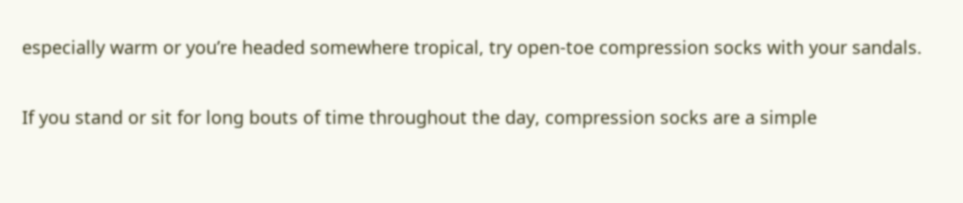especially warm or you’re headed somewhere tropical, try open-toe compression socks with your sandals.


If you stand or sit for long bouts of time throughout the day, compression socks are a simple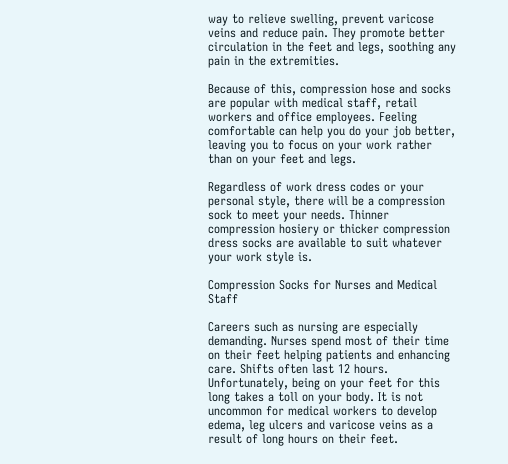way to relieve swelling, prevent varicose veins and reduce pain. They promote better circulation in the feet and legs, soothing any pain in the extremities.

Because of this, compression hose and socks are popular with medical staff, retail workers and office employees. Feeling comfortable can help you do your job better, leaving you to focus on your work rather than on your feet and legs.

Regardless of work dress codes or your personal style, there will be a compression sock to meet your needs. Thinner compression hosiery or thicker compression dress socks are available to suit whatever your work style is.

Compression Socks for Nurses and Medical Staff

Careers such as nursing are especially demanding. Nurses spend most of their time on their feet helping patients and enhancing care. Shifts often last 12 hours. Unfortunately, being on your feet for this long takes a toll on your body. It is not uncommon for medical workers to develop edema, leg ulcers and varicose veins as a result of long hours on their feet.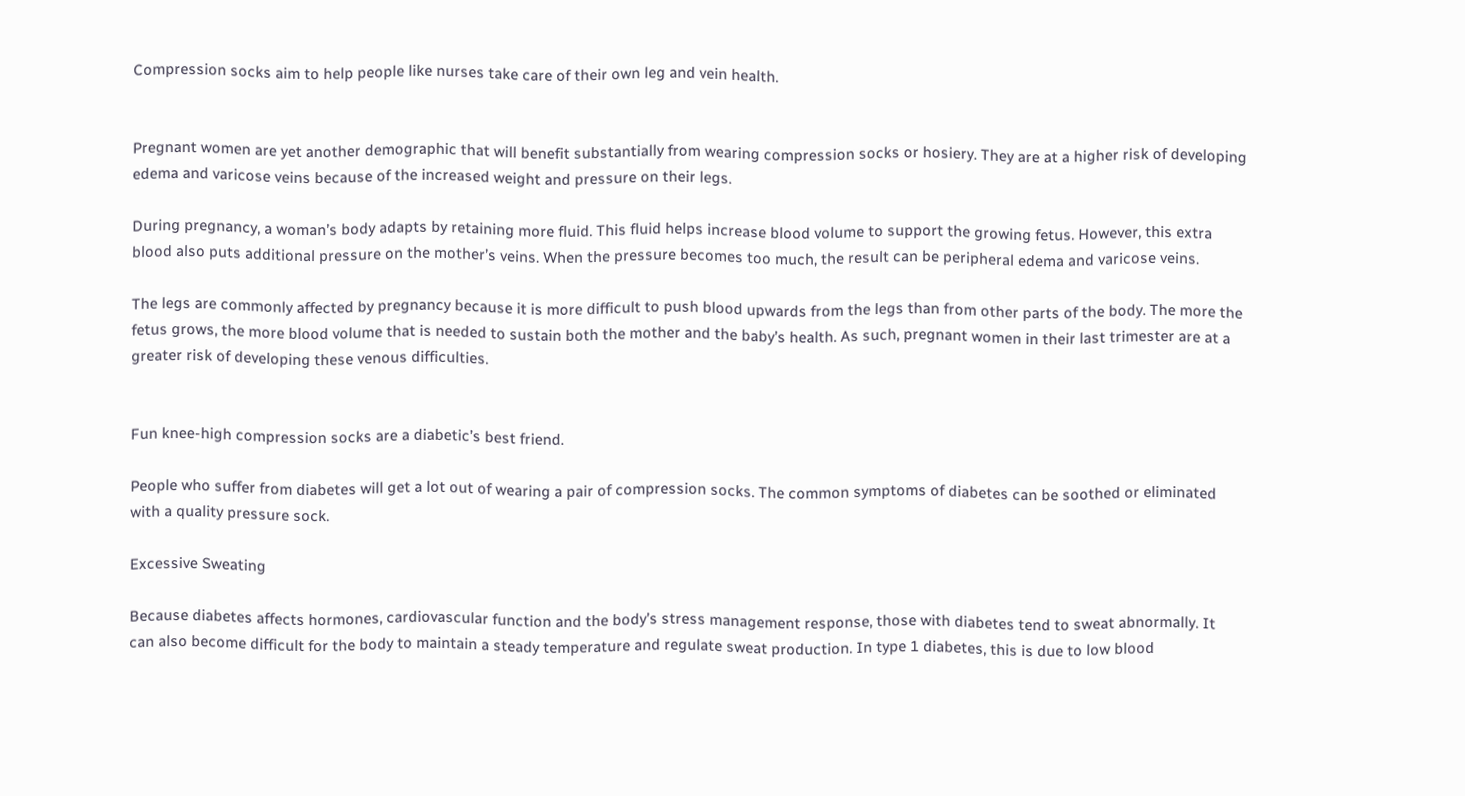Compression socks aim to help people like nurses take care of their own leg and vein health.


Pregnant women are yet another demographic that will benefit substantially from wearing compression socks or hosiery. They are at a higher risk of developing edema and varicose veins because of the increased weight and pressure on their legs.

During pregnancy, a woman’s body adapts by retaining more fluid. This fluid helps increase blood volume to support the growing fetus. However, this extra blood also puts additional pressure on the mother’s veins. When the pressure becomes too much, the result can be peripheral edema and varicose veins.

The legs are commonly affected by pregnancy because it is more difficult to push blood upwards from the legs than from other parts of the body. The more the fetus grows, the more blood volume that is needed to sustain both the mother and the baby’s health. As such, pregnant women in their last trimester are at a greater risk of developing these venous difficulties.


Fun knee-high compression socks are a diabetic’s best friend.

People who suffer from diabetes will get a lot out of wearing a pair of compression socks. The common symptoms of diabetes can be soothed or eliminated with a quality pressure sock.

Excessive Sweating

Because diabetes affects hormones, cardiovascular function and the body’s stress management response, those with diabetes tend to sweat abnormally. It can also become difficult for the body to maintain a steady temperature and regulate sweat production. In type 1 diabetes, this is due to low blood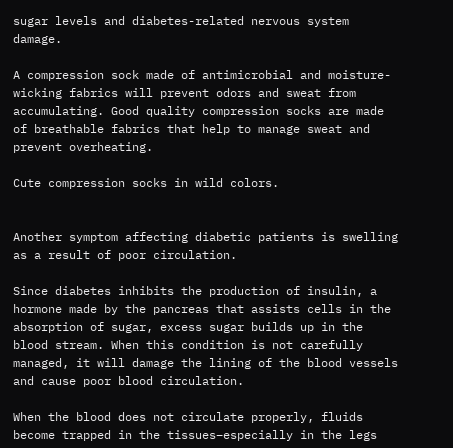sugar levels and diabetes-related nervous system damage.

A compression sock made of antimicrobial and moisture-wicking fabrics will prevent odors and sweat from accumulating. Good quality compression socks are made of breathable fabrics that help to manage sweat and prevent overheating.

Cute compression socks in wild colors.


Another symptom affecting diabetic patients is swelling as a result of poor circulation.

Since diabetes inhibits the production of insulin, a hormone made by the pancreas that assists cells in the absorption of sugar, excess sugar builds up in the blood stream. When this condition is not carefully managed, it will damage the lining of the blood vessels and cause poor blood circulation.

When the blood does not circulate properly, fluids become trapped in the tissues–especially in the legs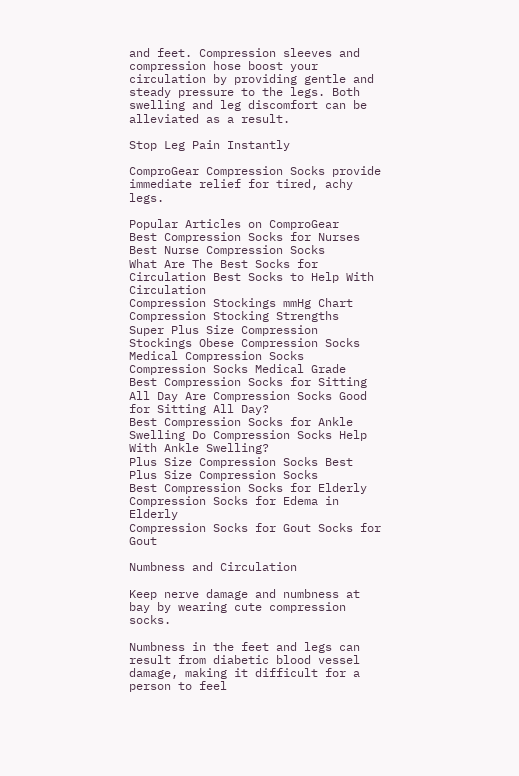and feet. Compression sleeves and compression hose boost your circulation by providing gentle and steady pressure to the legs. Both swelling and leg discomfort can be alleviated as a result.

Stop Leg Pain Instantly

ComproGear Compression Socks provide immediate relief for tired, achy legs.

Popular Articles on ComproGear
Best Compression Socks for Nurses Best Nurse Compression Socks
What Are The Best Socks for Circulation Best Socks to Help With Circulation
Compression Stockings mmHg Chart Compression Stocking Strengths
Super Plus Size Compression Stockings Obese Compression Socks
Medical Compression Socks Compression Socks Medical Grade
Best Compression Socks for Sitting All Day Are Compression Socks Good for Sitting All Day?
Best Compression Socks for Ankle Swelling Do Compression Socks Help With Ankle Swelling?
Plus Size Compression Socks Best Plus Size Compression Socks
Best Compression Socks for Elderly Compression Socks for Edema in Elderly
Compression Socks for Gout Socks for Gout

Numbness and Circulation

Keep nerve damage and numbness at bay by wearing cute compression socks.

Numbness in the feet and legs can result from diabetic blood vessel damage, making it difficult for a person to feel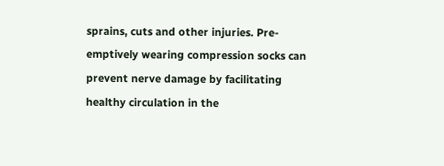sprains, cuts and other injuries. Pre-emptively wearing compression socks can prevent nerve damage by facilitating healthy circulation in the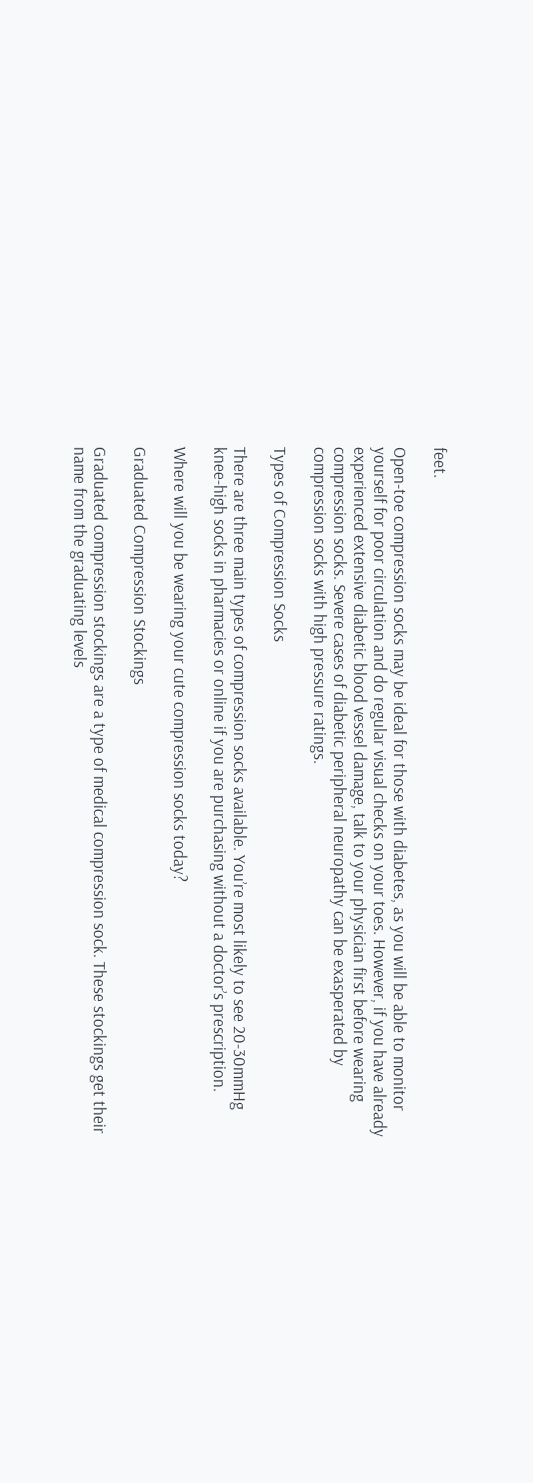feet.

Open-toe compression socks may be ideal for those with diabetes, as you will be able to monitor yourself for poor circulation and do regular visual checks on your toes. However, if you have already experienced extensive diabetic blood vessel damage, talk to your physician first before wearing compression socks. Severe cases of diabetic peripheral neuropathy can be exasperated by compression socks with high pressure ratings.

Types of Compression Socks

There are three main types of compression socks available. You’re most likely to see 20-30mmHg knee-high socks in pharmacies or online if you are purchasing without a doctor’s prescription.

Where will you be wearing your cute compression socks today?

Graduated Compression Stockings

Graduated compression stockings are a type of medical compression sock. These stockings get their name from the graduating levels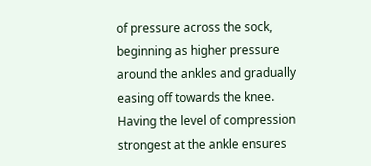of pressure across the sock, beginning as higher pressure around the ankles and gradually easing off towards the knee. Having the level of compression strongest at the ankle ensures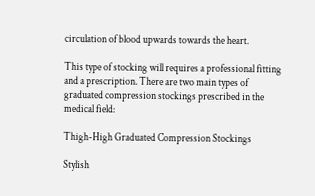circulation of blood upwards towards the heart.

This type of stocking will requires a professional fitting and a prescription. There are two main types of graduated compression stockings prescribed in the medical field:

Thigh-High Graduated Compression Stockings

Stylish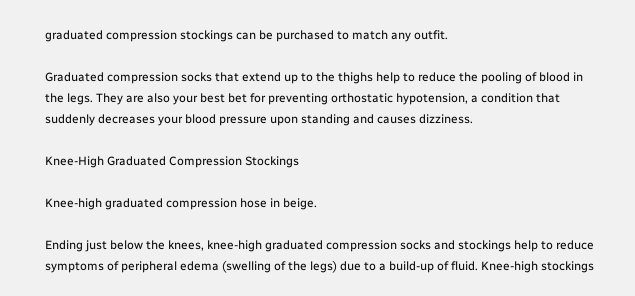graduated compression stockings can be purchased to match any outfit.

Graduated compression socks that extend up to the thighs help to reduce the pooling of blood in the legs. They are also your best bet for preventing orthostatic hypotension, a condition that suddenly decreases your blood pressure upon standing and causes dizziness.

Knee-High Graduated Compression Stockings

Knee-high graduated compression hose in beige.

Ending just below the knees, knee-high graduated compression socks and stockings help to reduce symptoms of peripheral edema (swelling of the legs) due to a build-up of fluid. Knee-high stockings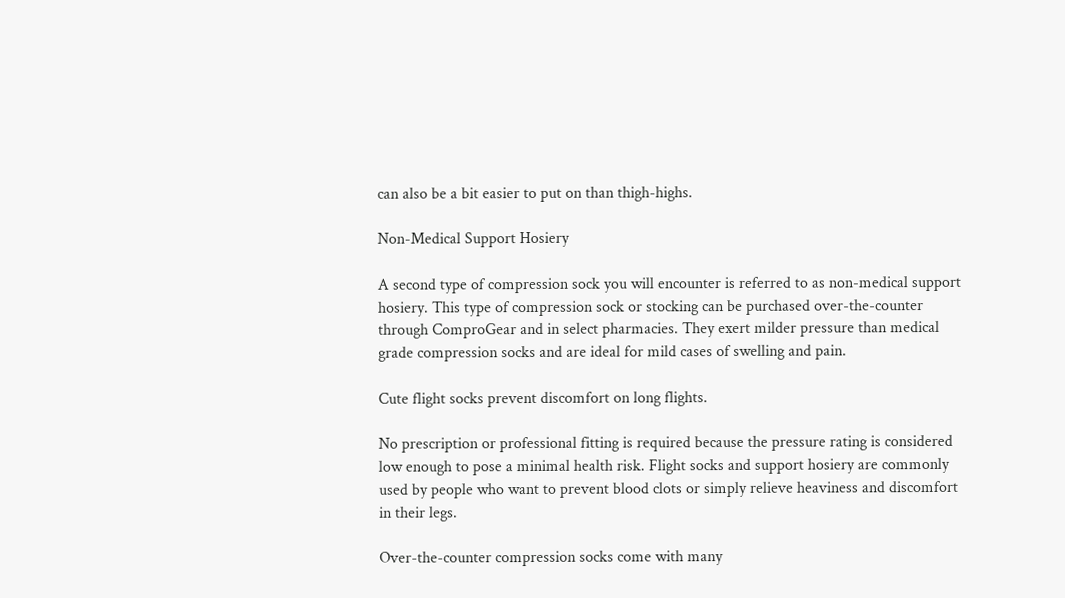can also be a bit easier to put on than thigh-highs.

Non-Medical Support Hosiery

A second type of compression sock you will encounter is referred to as non-medical support hosiery. This type of compression sock or stocking can be purchased over-the-counter through ComproGear and in select pharmacies. They exert milder pressure than medical grade compression socks and are ideal for mild cases of swelling and pain.

Cute flight socks prevent discomfort on long flights.

No prescription or professional fitting is required because the pressure rating is considered low enough to pose a minimal health risk. Flight socks and support hosiery are commonly used by people who want to prevent blood clots or simply relieve heaviness and discomfort in their legs.

Over-the-counter compression socks come with many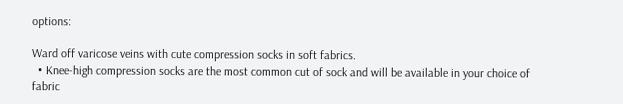options:

Ward off varicose veins with cute compression socks in soft fabrics.
  • Knee-high compression socks are the most common cut of sock and will be available in your choice of fabric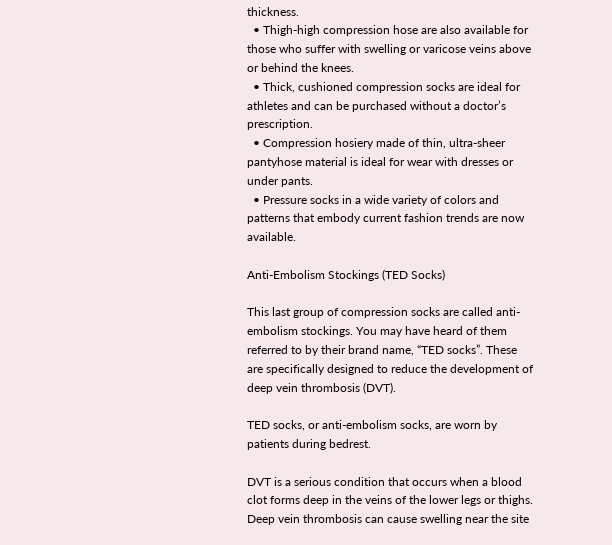thickness.
  • Thigh-high compression hose are also available for those who suffer with swelling or varicose veins above or behind the knees.
  • Thick, cushioned compression socks are ideal for athletes and can be purchased without a doctor’s prescription.
  • Compression hosiery made of thin, ultra-sheer pantyhose material is ideal for wear with dresses or under pants.
  • Pressure socks in a wide variety of colors and patterns that embody current fashion trends are now available.

Anti-Embolism Stockings (TED Socks)

This last group of compression socks are called anti-embolism stockings. You may have heard of them referred to by their brand name, “TED socks”. These are specifically designed to reduce the development of deep vein thrombosis (DVT).

TED socks, or anti-embolism socks, are worn by patients during bedrest.

DVT is a serious condition that occurs when a blood clot forms deep in the veins of the lower legs or thighs. Deep vein thrombosis can cause swelling near the site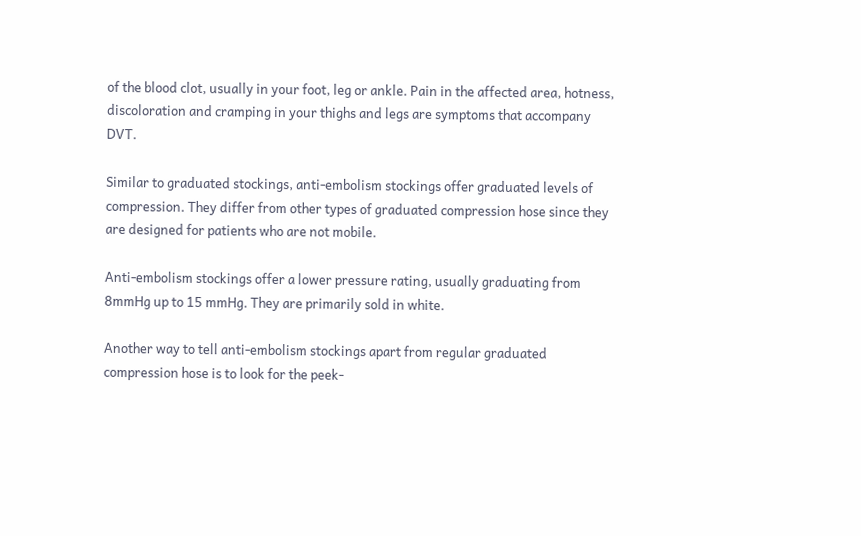of the blood clot, usually in your foot, leg or ankle. Pain in the affected area, hotness, discoloration and cramping in your thighs and legs are symptoms that accompany DVT.

Similar to graduated stockings, anti-embolism stockings offer graduated levels of compression. They differ from other types of graduated compression hose since they are designed for patients who are not mobile.

Anti-embolism stockings offer a lower pressure rating, usually graduating from 8mmHg up to 15 mmHg. They are primarily sold in white.

Another way to tell anti-embolism stockings apart from regular graduated compression hose is to look for the peek-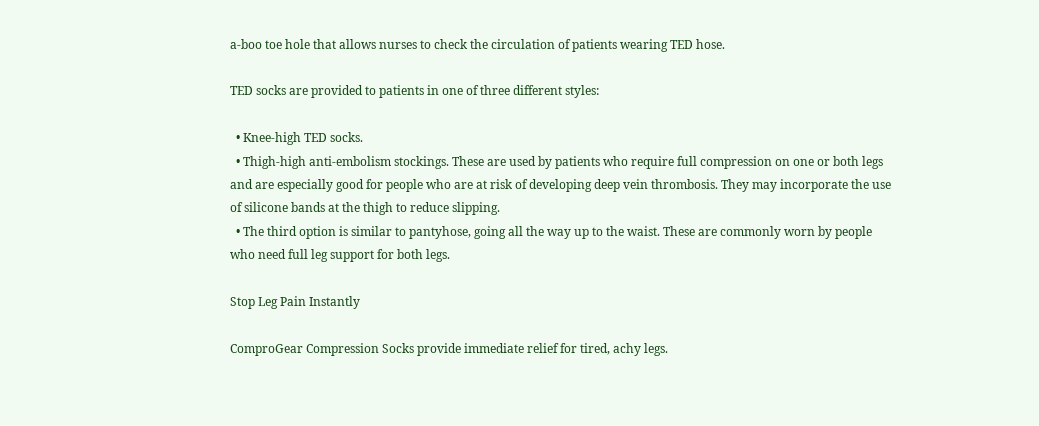a-boo toe hole that allows nurses to check the circulation of patients wearing TED hose.

TED socks are provided to patients in one of three different styles:

  • Knee-high TED socks.
  • Thigh-high anti-embolism stockings. These are used by patients who require full compression on one or both legs and are especially good for people who are at risk of developing deep vein thrombosis. They may incorporate the use of silicone bands at the thigh to reduce slipping.
  • The third option is similar to pantyhose, going all the way up to the waist. These are commonly worn by people who need full leg support for both legs.

Stop Leg Pain Instantly

ComproGear Compression Socks provide immediate relief for tired, achy legs.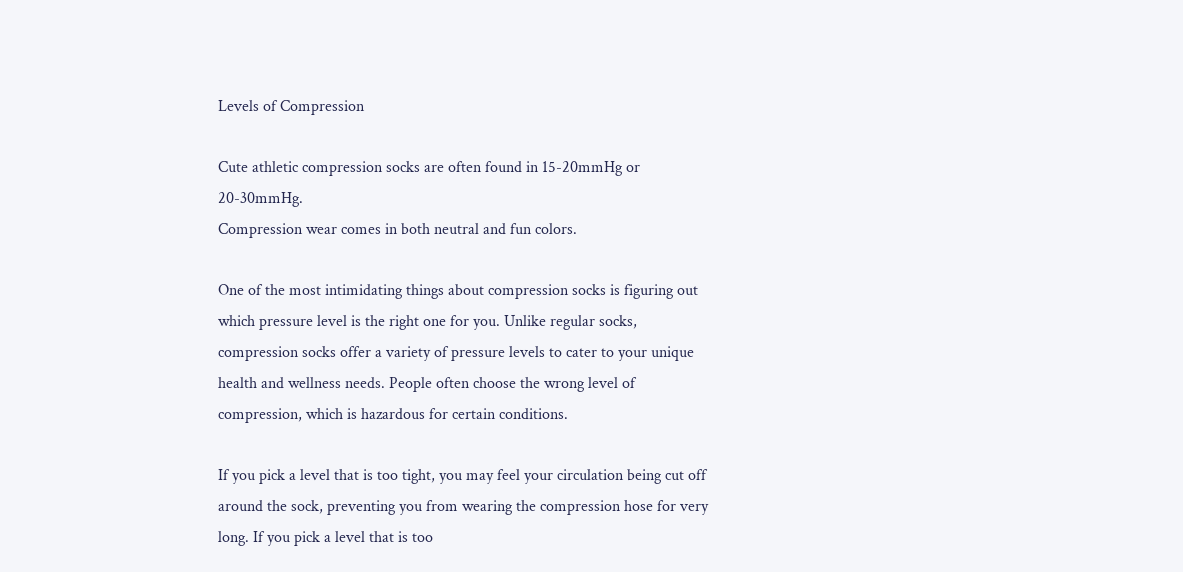Levels of Compression

Cute athletic compression socks are often found in 15-20mmHg or 20-30mmHg.
Compression wear comes in both neutral and fun colors.

One of the most intimidating things about compression socks is figuring out which pressure level is the right one for you. Unlike regular socks, compression socks offer a variety of pressure levels to cater to your unique health and wellness needs. People often choose the wrong level of compression, which is hazardous for certain conditions.

If you pick a level that is too tight, you may feel your circulation being cut off around the sock, preventing you from wearing the compression hose for very long. If you pick a level that is too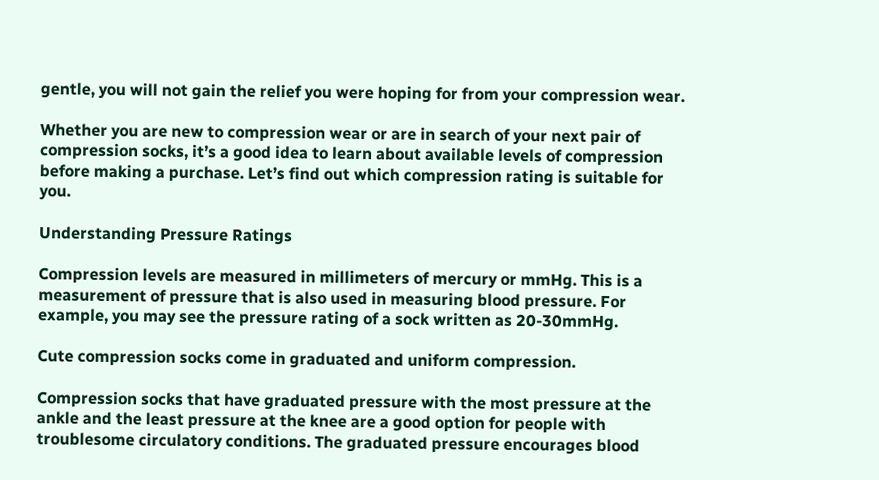gentle, you will not gain the relief you were hoping for from your compression wear.

Whether you are new to compression wear or are in search of your next pair of compression socks, it’s a good idea to learn about available levels of compression before making a purchase. Let’s find out which compression rating is suitable for you.

Understanding Pressure Ratings

Compression levels are measured in millimeters of mercury or mmHg. This is a measurement of pressure that is also used in measuring blood pressure. For example, you may see the pressure rating of a sock written as 20-30mmHg.

Cute compression socks come in graduated and uniform compression.

Compression socks that have graduated pressure with the most pressure at the ankle and the least pressure at the knee are a good option for people with troublesome circulatory conditions. The graduated pressure encourages blood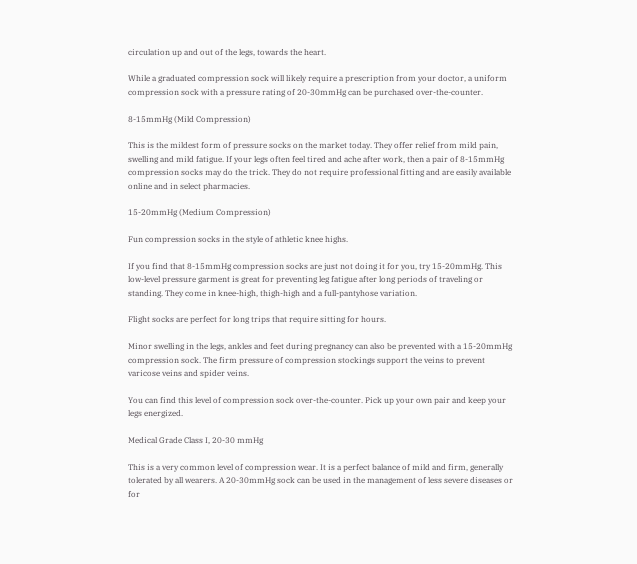circulation up and out of the legs, towards the heart.

While a graduated compression sock will likely require a prescription from your doctor, a uniform compression sock with a pressure rating of 20-30mmHg can be purchased over-the-counter.

8-15mmHg (Mild Compression)

This is the mildest form of pressure socks on the market today. They offer relief from mild pain, swelling and mild fatigue. If your legs often feel tired and ache after work, then a pair of 8-15mmHg compression socks may do the trick. They do not require professional fitting and are easily available online and in select pharmacies.

15-20mmHg (Medium Compression)

Fun compression socks in the style of athletic knee highs.

If you find that 8-15mmHg compression socks are just not doing it for you, try 15-20mmHg. This low-level pressure garment is great for preventing leg fatigue after long periods of traveling or standing. They come in knee-high, thigh-high and a full-pantyhose variation.

Flight socks are perfect for long trips that require sitting for hours.

Minor swelling in the legs, ankles and feet during pregnancy can also be prevented with a 15-20mmHg compression sock. The firm pressure of compression stockings support the veins to prevent varicose veins and spider veins.

You can find this level of compression sock over-the-counter. Pick up your own pair and keep your legs energized.

Medical Grade Class I, 20-30 mmHg

This is a very common level of compression wear. It is a perfect balance of mild and firm, generally tolerated by all wearers. A 20-30mmHg sock can be used in the management of less severe diseases or for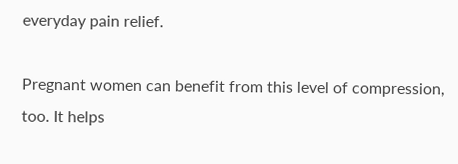everyday pain relief.

Pregnant women can benefit from this level of compression, too. It helps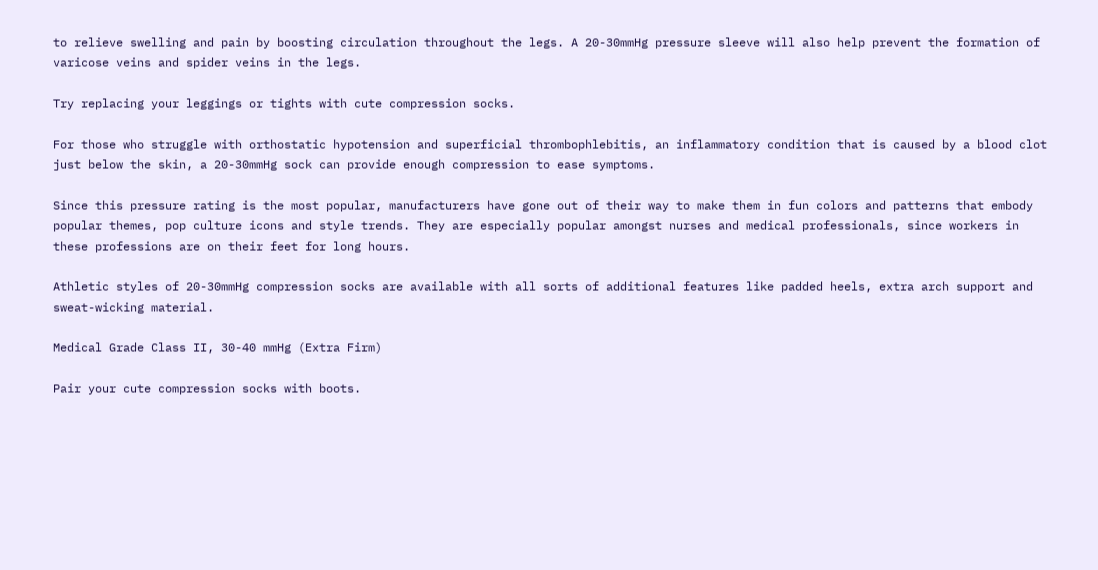to relieve swelling and pain by boosting circulation throughout the legs. A 20-30mmHg pressure sleeve will also help prevent the formation of varicose veins and spider veins in the legs.

Try replacing your leggings or tights with cute compression socks.

For those who struggle with orthostatic hypotension and superficial thrombophlebitis, an inflammatory condition that is caused by a blood clot just below the skin, a 20-30mmHg sock can provide enough compression to ease symptoms.

Since this pressure rating is the most popular, manufacturers have gone out of their way to make them in fun colors and patterns that embody popular themes, pop culture icons and style trends. They are especially popular amongst nurses and medical professionals, since workers in these professions are on their feet for long hours.

Athletic styles of 20-30mmHg compression socks are available with all sorts of additional features like padded heels, extra arch support and sweat-wicking material.

Medical Grade Class II, 30-40 mmHg (Extra Firm)

Pair your cute compression socks with boots.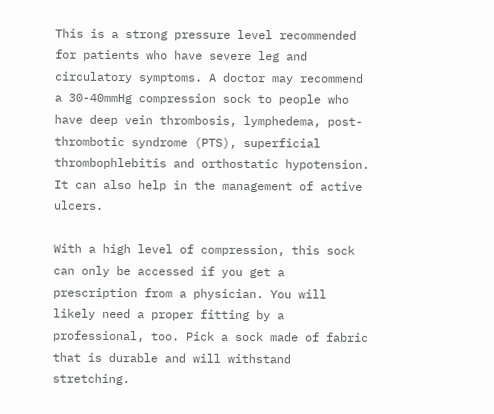This is a strong pressure level recommended for patients who have severe leg and circulatory symptoms. A doctor may recommend a 30-40mmHg compression sock to people who have deep vein thrombosis, lymphedema, post-thrombotic syndrome (PTS), superficial thrombophlebitis and orthostatic hypotension. It can also help in the management of active ulcers.

With a high level of compression, this sock can only be accessed if you get a prescription from a physician. You will likely need a proper fitting by a professional, too. Pick a sock made of fabric that is durable and will withstand stretching.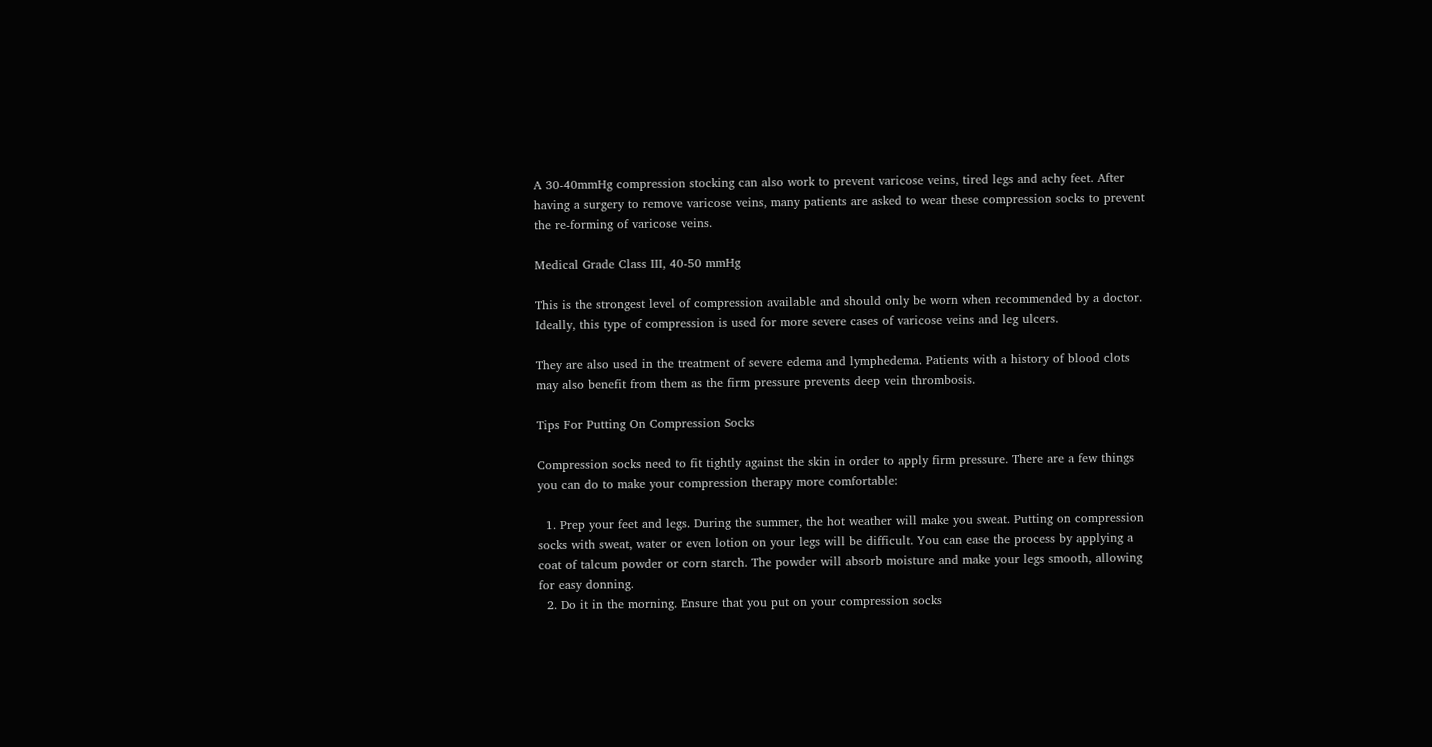A 30-40mmHg compression stocking can also work to prevent varicose veins, tired legs and achy feet. After having a surgery to remove varicose veins, many patients are asked to wear these compression socks to prevent the re-forming of varicose veins.

Medical Grade Class III, 40-50 mmHg

This is the strongest level of compression available and should only be worn when recommended by a doctor. Ideally, this type of compression is used for more severe cases of varicose veins and leg ulcers.

They are also used in the treatment of severe edema and lymphedema. Patients with a history of blood clots may also benefit from them as the firm pressure prevents deep vein thrombosis.

Tips For Putting On Compression Socks

Compression socks need to fit tightly against the skin in order to apply firm pressure. There are a few things you can do to make your compression therapy more comfortable:

  1. Prep your feet and legs. During the summer, the hot weather will make you sweat. Putting on compression socks with sweat, water or even lotion on your legs will be difficult. You can ease the process by applying a coat of talcum powder or corn starch. The powder will absorb moisture and make your legs smooth, allowing for easy donning.
  2. Do it in the morning. Ensure that you put on your compression socks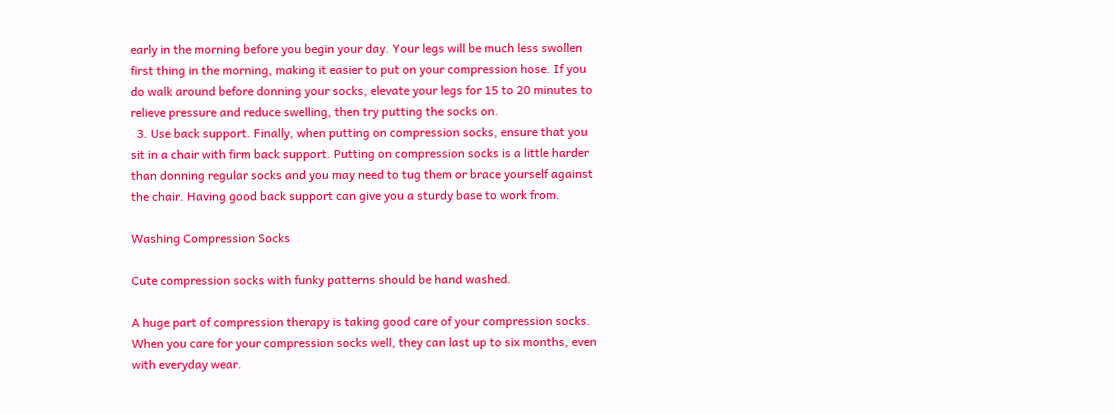early in the morning before you begin your day. Your legs will be much less swollen first thing in the morning, making it easier to put on your compression hose. If you do walk around before donning your socks, elevate your legs for 15 to 20 minutes to relieve pressure and reduce swelling, then try putting the socks on.
  3. Use back support. Finally, when putting on compression socks, ensure that you sit in a chair with firm back support. Putting on compression socks is a little harder than donning regular socks and you may need to tug them or brace yourself against the chair. Having good back support can give you a sturdy base to work from.

Washing Compression Socks

Cute compression socks with funky patterns should be hand washed.

A huge part of compression therapy is taking good care of your compression socks. When you care for your compression socks well, they can last up to six months, even with everyday wear.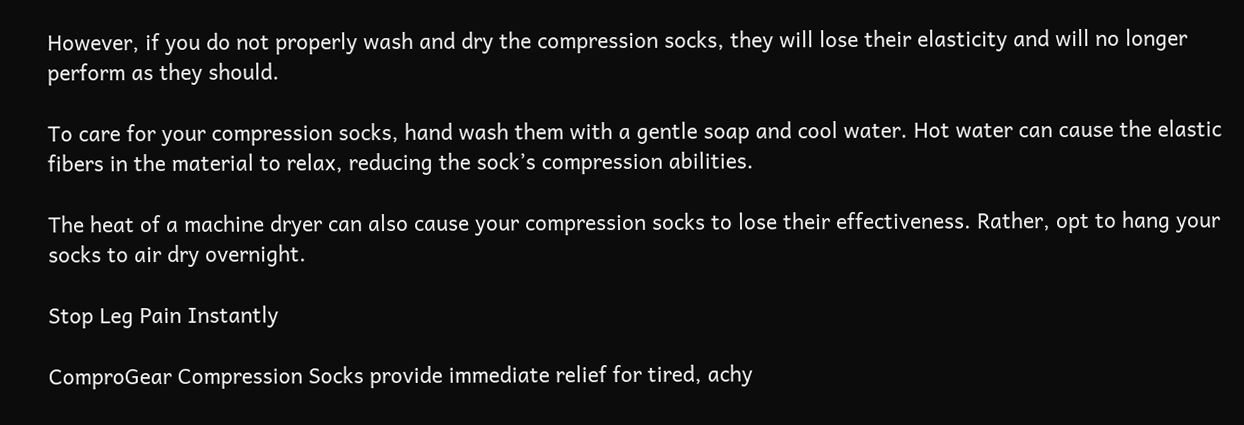However, if you do not properly wash and dry the compression socks, they will lose their elasticity and will no longer perform as they should.

To care for your compression socks, hand wash them with a gentle soap and cool water. Hot water can cause the elastic fibers in the material to relax, reducing the sock’s compression abilities.

The heat of a machine dryer can also cause your compression socks to lose their effectiveness. Rather, opt to hang your socks to air dry overnight.

Stop Leg Pain Instantly

ComproGear Compression Socks provide immediate relief for tired, achy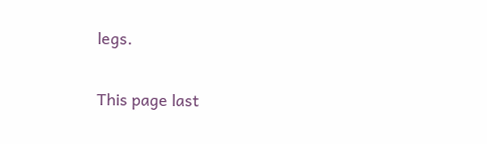legs.

This page last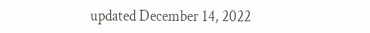updated December 14, 2022